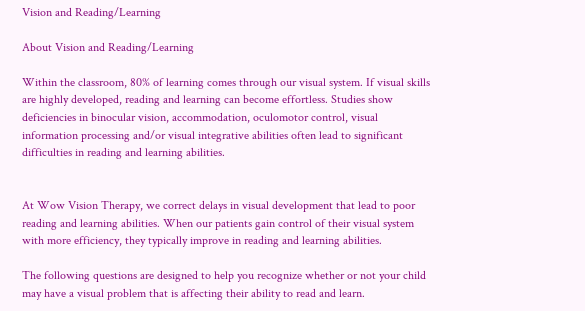Vision and Reading/Learning

About Vision and Reading/Learning

Within the classroom, 80% of learning comes through our visual system. If visual skills are highly developed, reading and learning can become effortless. Studies show deficiencies in binocular vision, accommodation, oculomotor control, visual information processing and/or visual integrative abilities often lead to significant difficulties in reading and learning abilities.


At Wow Vision Therapy, we correct delays in visual development that lead to poor reading and learning abilities. When our patients gain control of their visual system with more efficiency, they typically improve in reading and learning abilities.

The following questions are designed to help you recognize whether or not your child may have a visual problem that is affecting their ability to read and learn.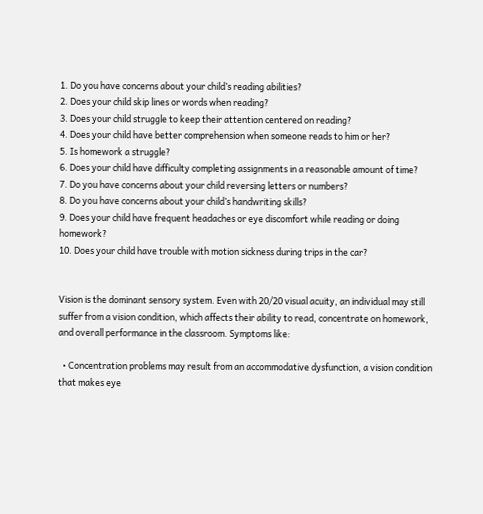1. Do you have concerns about your child’s reading abilities?
2. Does your child skip lines or words when reading?
3. Does your child struggle to keep their attention centered on reading?
4. Does your child have better comprehension when someone reads to him or her?
5. Is homework a struggle?
6. Does your child have difficulty completing assignments in a reasonable amount of time?
7. Do you have concerns about your child reversing letters or numbers?
8. Do you have concerns about your child’s handwriting skills?
9. Does your child have frequent headaches or eye discomfort while reading or doing homework?
10. Does your child have trouble with motion sickness during trips in the car?


Vision is the dominant sensory system. Even with 20/20 visual acuity, an individual may still suffer from a vision condition, which affects their ability to read, concentrate on homework, and overall performance in the classroom. Symptoms like:

  • Concentration problems may result from an accommodative dysfunction, a vision condition that makes eye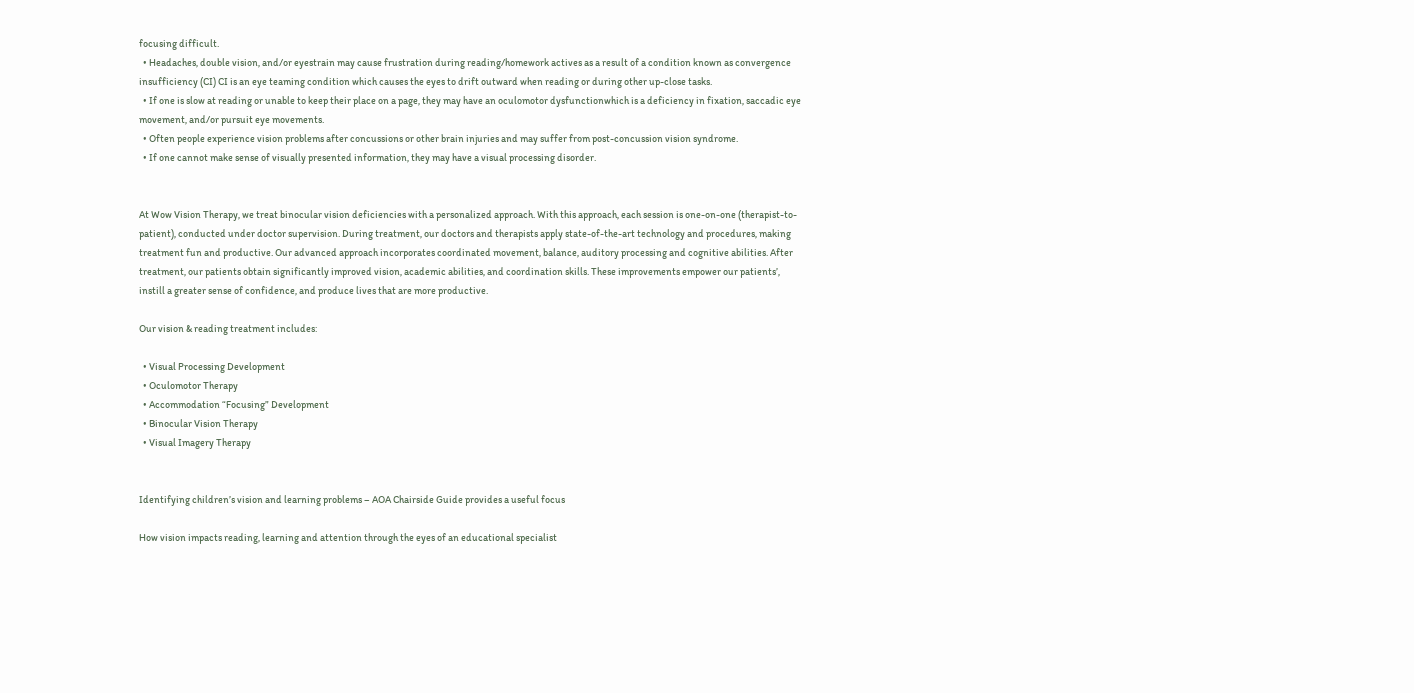focusing difficult.
  • Headaches, double vision, and/or eyestrain may cause frustration during reading/homework actives as a result of a condition known as convergence insufficiency (CI) CI is an eye teaming condition which causes the eyes to drift outward when reading or during other up-close tasks.
  • If one is slow at reading or unable to keep their place on a page, they may have an oculomotor dysfunctionwhich is a deficiency in fixation, saccadic eye movement, and/or pursuit eye movements.
  • Often people experience vision problems after concussions or other brain injuries and may suffer from post-concussion vision syndrome.
  • If one cannot make sense of visually presented information, they may have a visual processing disorder.


At Wow Vision Therapy, we treat binocular vision deficiencies with a personalized approach. With this approach, each session is one-on-one (therapist-to-patient), conducted under doctor supervision. During treatment, our doctors and therapists apply state-of-the-art technology and procedures, making treatment fun and productive. Our advanced approach incorporates coordinated movement, balance, auditory processing and cognitive abilities. After treatment, our patients obtain significantly improved vision, academic abilities, and coordination skills. These improvements empower our patients’, instill a greater sense of confidence, and produce lives that are more productive.

Our vision & reading treatment includes:

  • Visual Processing Development
  • Oculomotor Therapy
  • Accommodation “Focusing” Development
  • Binocular Vision Therapy
  • Visual Imagery Therapy


Identifying children’s vision and learning problems – AOA Chairside Guide provides a useful focus

How vision impacts reading, learning and attention through the eyes of an educational specialist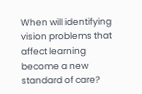When will identifying vision problems that affect learning become a new standard of care?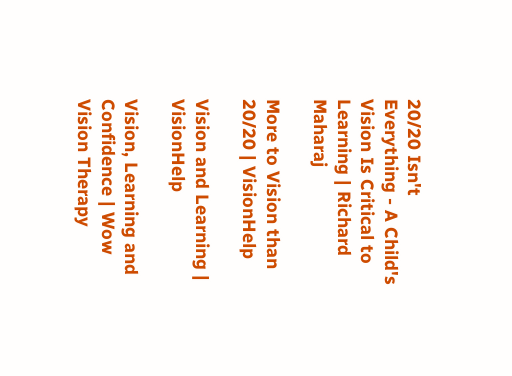20/20 Isn't Everything - A Child's Vision Is Critical to Learning | Richard Maharaj

More to Vision than 20/20 | VisionHelp

Vision and Learning | VisionHelp

Vision, Learning and Confidence | Wow Vision Therapy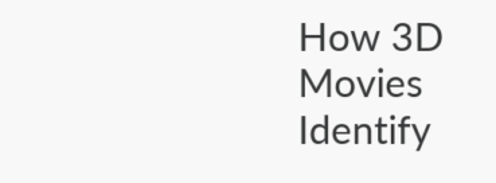How 3D Movies Identify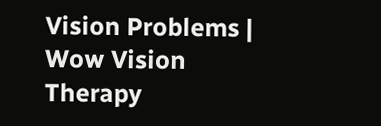Vision Problems | Wow Vision Therapy